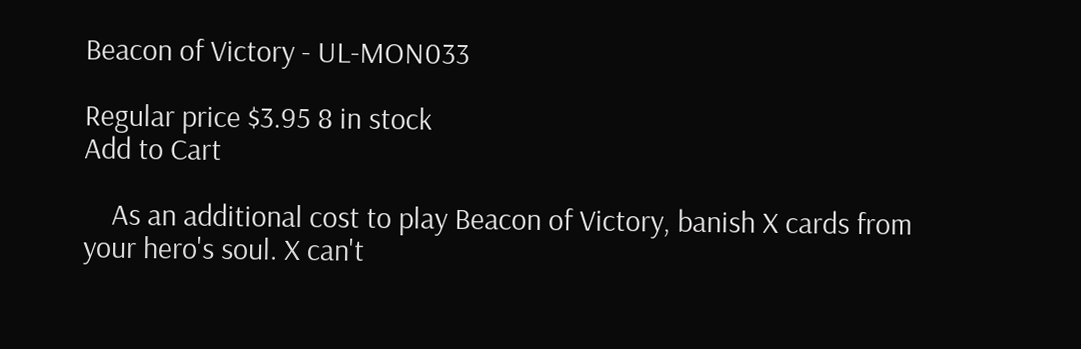Beacon of Victory - UL-MON033

Regular price $3.95 8 in stock
Add to Cart

    As an additional cost to play Beacon of Victory, banish X cards from your hero's soul. X can't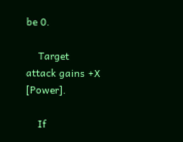be 0.

    Target attack gains +X [Power].

    If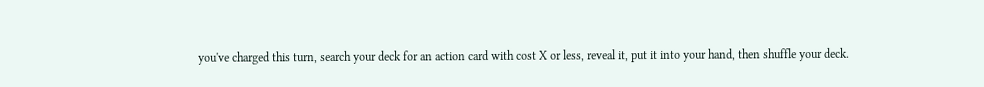you've charged this turn, search your deck for an action card with cost X or less, reveal it, put it into your hand, then shuffle your deck.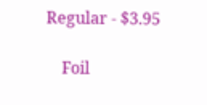Regular - $3.95

    Foil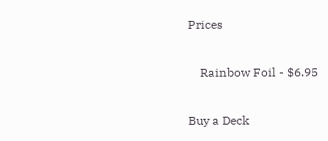Prices

    Rainbow Foil - $6.95

Buy a Deck